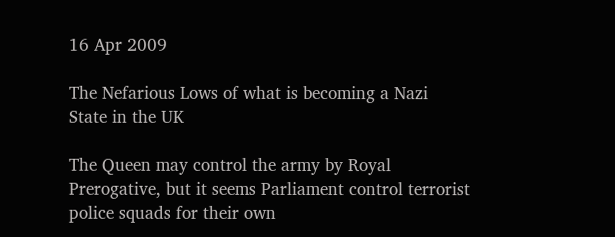16 Apr 2009

The Nefarious Lows of what is becoming a Nazi State in the UK

The Queen may control the army by Royal Prerogative, but it seems Parliament control terrorist police squads for their own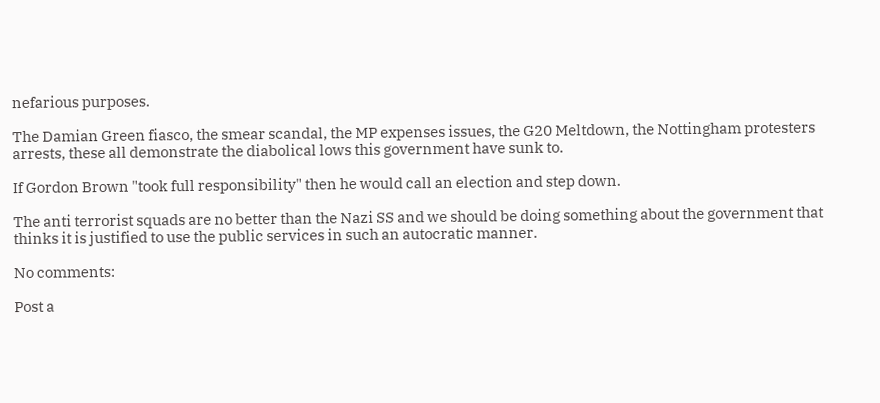nefarious purposes.

The Damian Green fiasco, the smear scandal, the MP expenses issues, the G20 Meltdown, the Nottingham protesters arrests, these all demonstrate the diabolical lows this government have sunk to.

If Gordon Brown "took full responsibility" then he would call an election and step down.

The anti terrorist squads are no better than the Nazi SS and we should be doing something about the government that thinks it is justified to use the public services in such an autocratic manner.

No comments:

Post a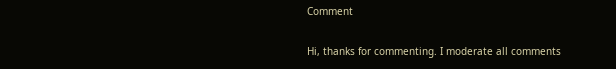Comment

Hi, thanks for commenting. I moderate all comments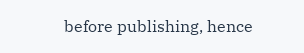before publishing, hence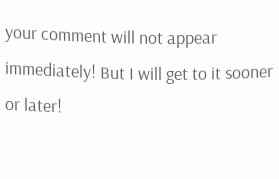your comment will not appear immediately! But I will get to it sooner or later!